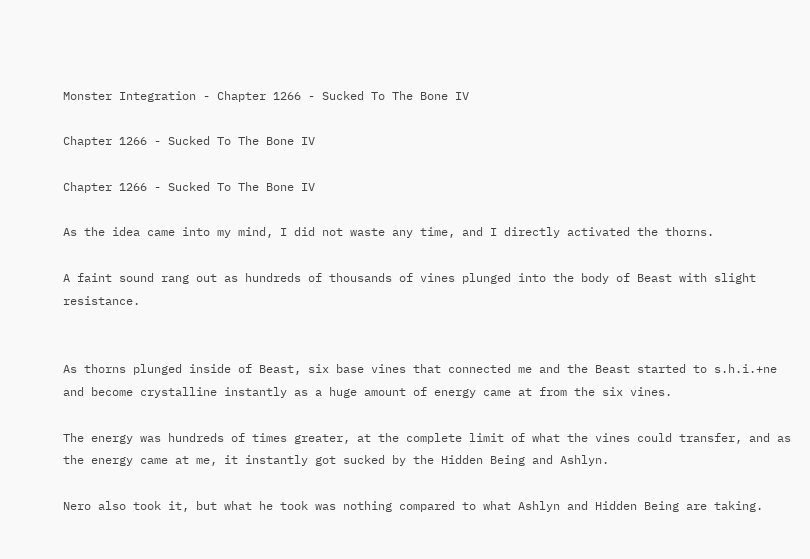Monster Integration - Chapter 1266 - Sucked To The Bone IV

Chapter 1266 - Sucked To The Bone IV

Chapter 1266 - Sucked To The Bone IV

As the idea came into my mind, I did not waste any time, and I directly activated the thorns.

A faint sound rang out as hundreds of thousands of vines plunged into the body of Beast with slight resistance.


As thorns plunged inside of Beast, six base vines that connected me and the Beast started to s.h.i.+ne and become crystalline instantly as a huge amount of energy came at from the six vines.

The energy was hundreds of times greater, at the complete limit of what the vines could transfer, and as the energy came at me, it instantly got sucked by the Hidden Being and Ashlyn.

Nero also took it, but what he took was nothing compared to what Ashlyn and Hidden Being are taking.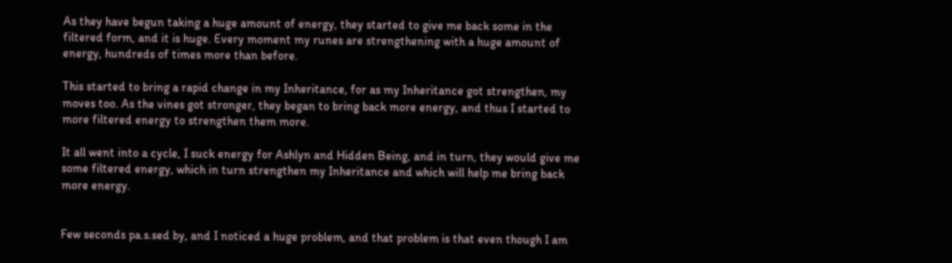As they have begun taking a huge amount of energy, they started to give me back some in the filtered form, and it is huge. Every moment my runes are strengthening with a huge amount of energy, hundreds of times more than before.

This started to bring a rapid change in my Inheritance, for as my Inheritance got strengthen, my moves too. As the vines got stronger, they began to bring back more energy, and thus I started to more filtered energy to strengthen them more.

It all went into a cycle, I suck energy for Ashlyn and Hidden Being, and in turn, they would give me some filtered energy, which in turn strengthen my Inheritance and which will help me bring back more energy.


Few seconds pa.s.sed by, and I noticed a huge problem, and that problem is that even though I am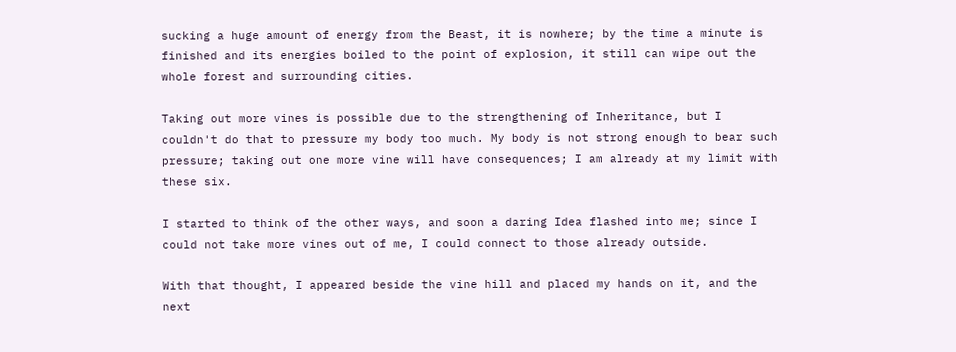sucking a huge amount of energy from the Beast, it is nowhere; by the time a minute is finished and its energies boiled to the point of explosion, it still can wipe out the whole forest and surrounding cities.

Taking out more vines is possible due to the strengthening of Inheritance, but I couldn't do that to pressure my body too much. My body is not strong enough to bear such pressure; taking out one more vine will have consequences; I am already at my limit with these six.

I started to think of the other ways, and soon a daring Idea flashed into me; since I could not take more vines out of me, I could connect to those already outside.

With that thought, I appeared beside the vine hill and placed my hands on it, and the next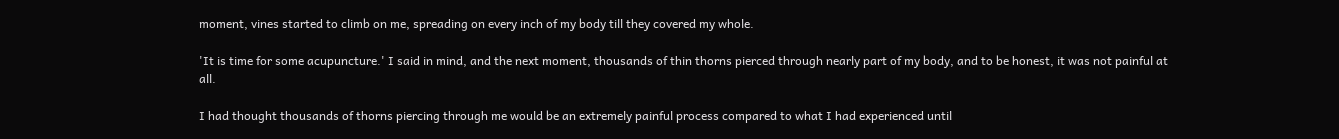moment, vines started to climb on me, spreading on every inch of my body till they covered my whole.

'It is time for some acupuncture.' I said in mind, and the next moment, thousands of thin thorns pierced through nearly part of my body, and to be honest, it was not painful at all.

I had thought thousands of thorns piercing through me would be an extremely painful process compared to what I had experienced until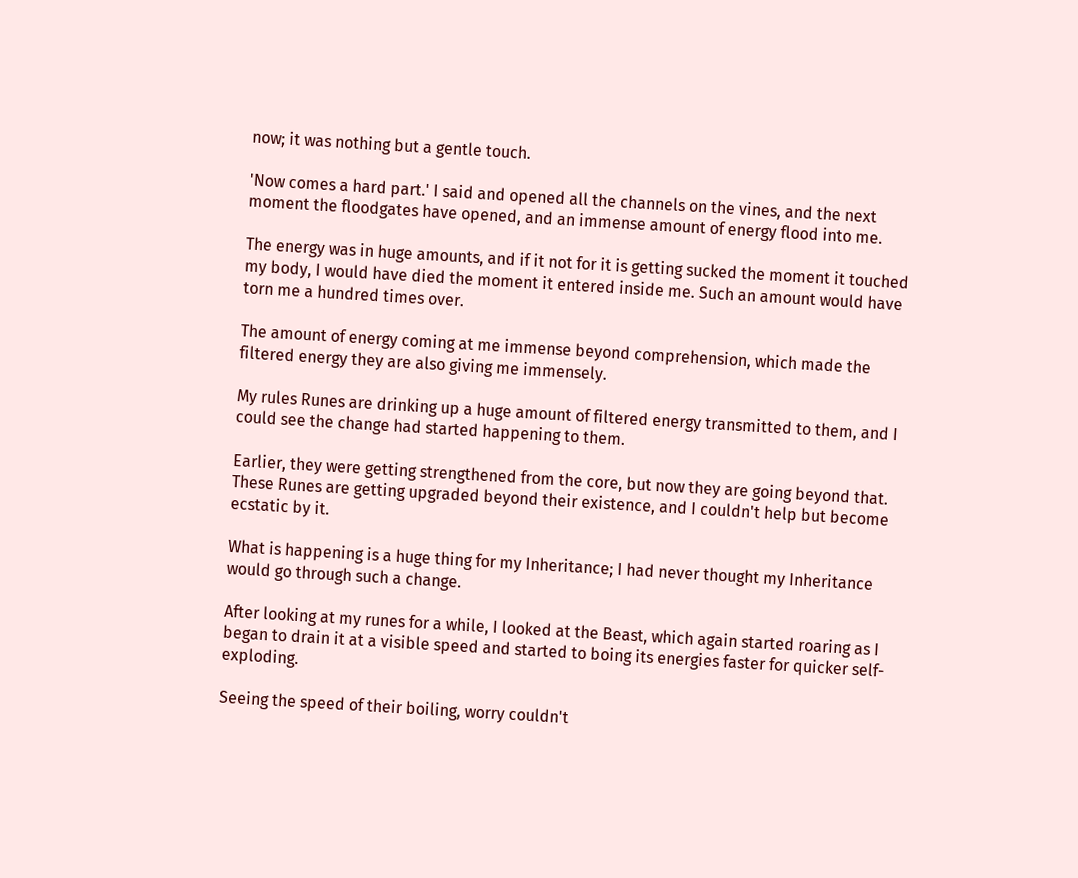now; it was nothing but a gentle touch.

'Now comes a hard part.' I said and opened all the channels on the vines, and the next moment the floodgates have opened, and an immense amount of energy flood into me.

The energy was in huge amounts, and if it not for it is getting sucked the moment it touched my body, I would have died the moment it entered inside me. Such an amount would have torn me a hundred times over.

The amount of energy coming at me immense beyond comprehension, which made the filtered energy they are also giving me immensely.

My rules Runes are drinking up a huge amount of filtered energy transmitted to them, and I could see the change had started happening to them.

Earlier, they were getting strengthened from the core, but now they are going beyond that. These Runes are getting upgraded beyond their existence, and I couldn't help but become ecstatic by it.

What is happening is a huge thing for my Inheritance; I had never thought my Inheritance would go through such a change.

After looking at my runes for a while, I looked at the Beast, which again started roaring as I began to drain it at a visible speed and started to boing its energies faster for quicker self-exploding.

Seeing the speed of their boiling, worry couldn't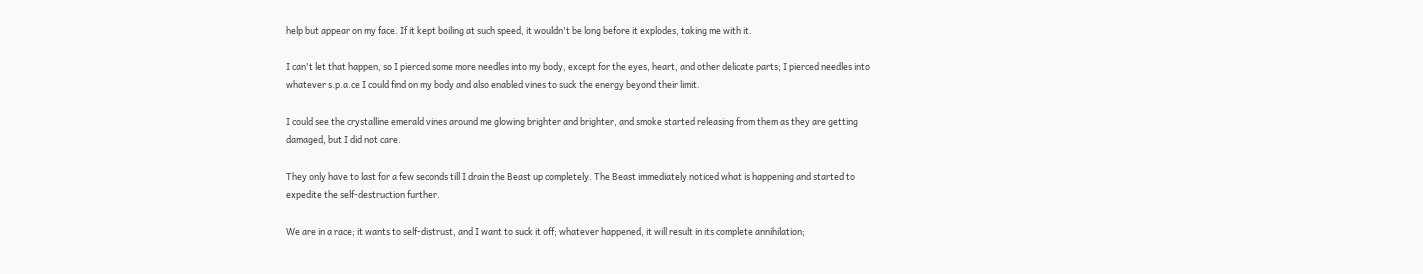help but appear on my face. If it kept boiling at such speed, it wouldn't be long before it explodes, taking me with it.

I can't let that happen, so I pierced some more needles into my body, except for the eyes, heart, and other delicate parts; I pierced needles into whatever s.p.a.ce I could find on my body and also enabled vines to suck the energy beyond their limit.

I could see the crystalline emerald vines around me glowing brighter and brighter, and smoke started releasing from them as they are getting damaged, but I did not care.

They only have to last for a few seconds till I drain the Beast up completely. The Beast immediately noticed what is happening and started to expedite the self-destruction further.

We are in a race; it wants to self-distrust, and I want to suck it off; whatever happened, it will result in its complete annihilation;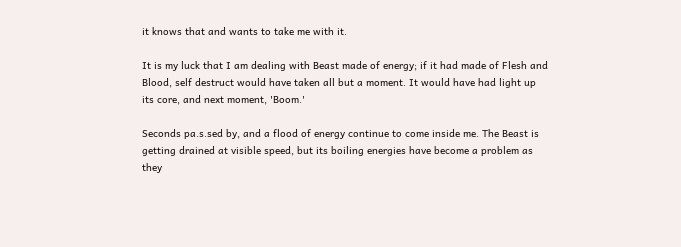it knows that and wants to take me with it.

It is my luck that I am dealing with Beast made of energy; if it had made of Flesh and Blood, self destruct would have taken all but a moment. It would have had light up its core, and next moment, 'Boom.'

Seconds pa.s.sed by, and a flood of energy continue to come inside me. The Beast is getting drained at visible speed, but its boiling energies have become a problem as they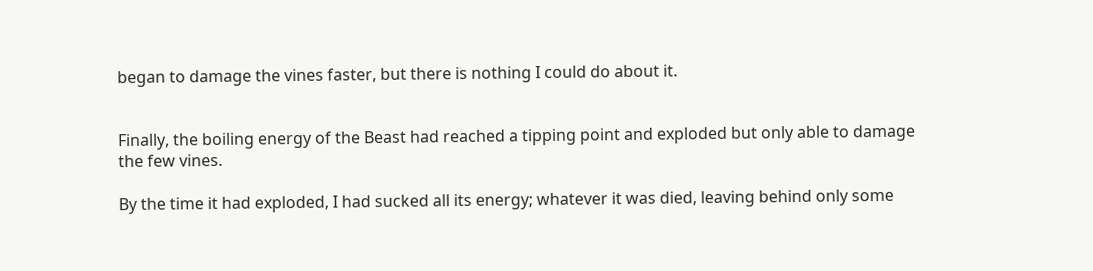began to damage the vines faster, but there is nothing I could do about it.


Finally, the boiling energy of the Beast had reached a tipping point and exploded but only able to damage the few vines.

By the time it had exploded, I had sucked all its energy; whatever it was died, leaving behind only some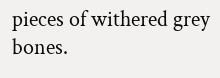pieces of withered grey bones.